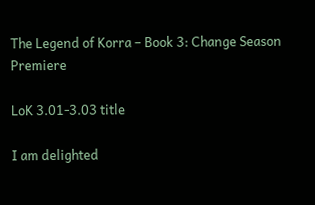The Legend of Korra – Book 3: Change Season Premiere

LoK 3.01-3.03 title

I am delighted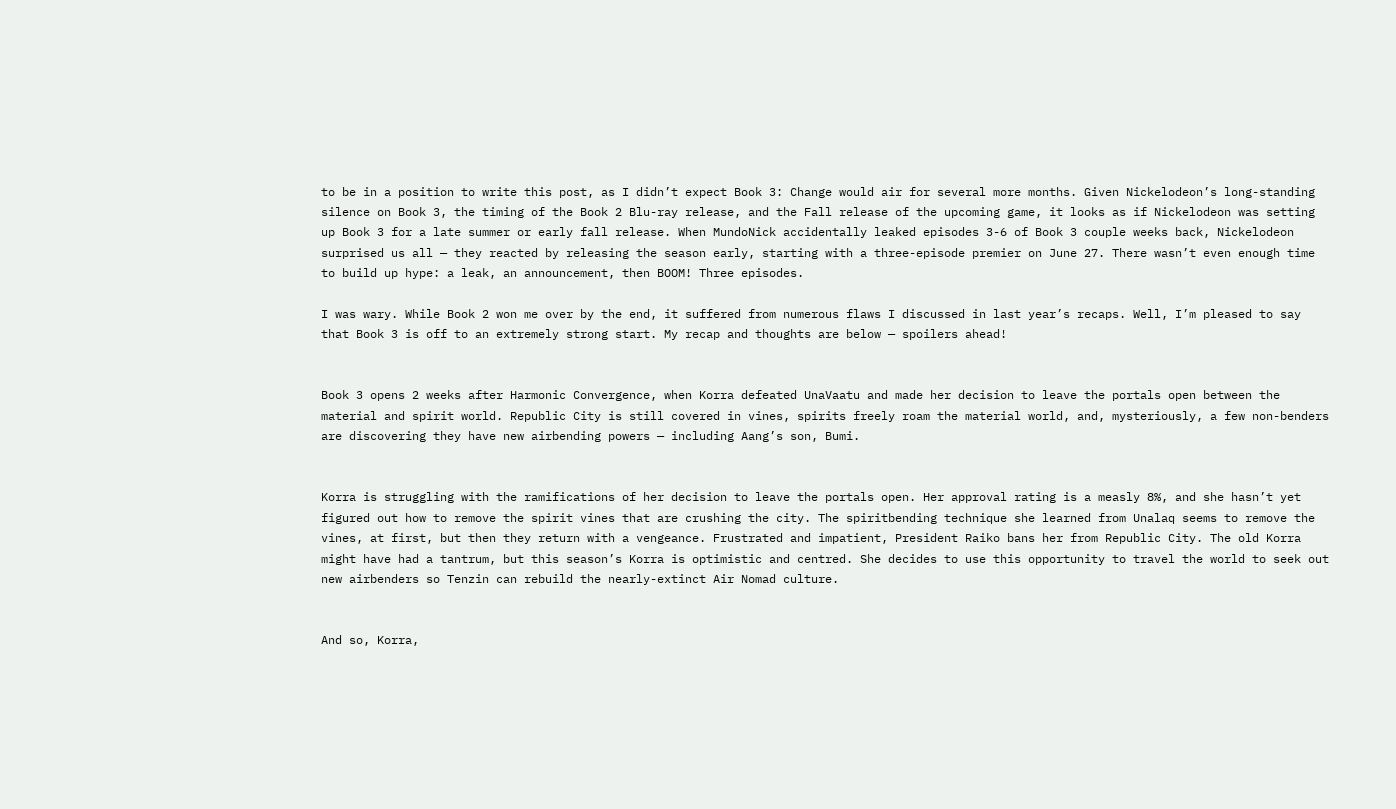to be in a position to write this post, as I didn’t expect Book 3: Change would air for several more months. Given Nickelodeon’s long-standing silence on Book 3, the timing of the Book 2 Blu-ray release, and the Fall release of the upcoming game, it looks as if Nickelodeon was setting up Book 3 for a late summer or early fall release. When MundoNick accidentally leaked episodes 3-6 of Book 3 couple weeks back, Nickelodeon surprised us all — they reacted by releasing the season early, starting with a three-episode premier on June 27. There wasn’t even enough time to build up hype: a leak, an announcement, then BOOM! Three episodes.

I was wary. While Book 2 won me over by the end, it suffered from numerous flaws I discussed in last year’s recaps. Well, I’m pleased to say that Book 3 is off to an extremely strong start. My recap and thoughts are below — spoilers ahead!


Book 3 opens 2 weeks after Harmonic Convergence, when Korra defeated UnaVaatu and made her decision to leave the portals open between the material and spirit world. Republic City is still covered in vines, spirits freely roam the material world, and, mysteriously, a few non-benders are discovering they have new airbending powers — including Aang’s son, Bumi.


Korra is struggling with the ramifications of her decision to leave the portals open. Her approval rating is a measly 8%, and she hasn’t yet figured out how to remove the spirit vines that are crushing the city. The spiritbending technique she learned from Unalaq seems to remove the vines, at first, but then they return with a vengeance. Frustrated and impatient, President Raiko bans her from Republic City. The old Korra might have had a tantrum, but this season’s Korra is optimistic and centred. She decides to use this opportunity to travel the world to seek out new airbenders so Tenzin can rebuild the nearly-extinct Air Nomad culture.


And so, Korra,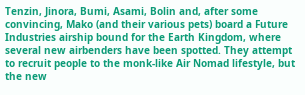Tenzin, Jinora, Bumi, Asami, Bolin and, after some convincing, Mako (and their various pets) board a Future Industries airship bound for the Earth Kingdom, where several new airbenders have been spotted. They attempt to recruit people to the monk-like Air Nomad lifestyle, but the new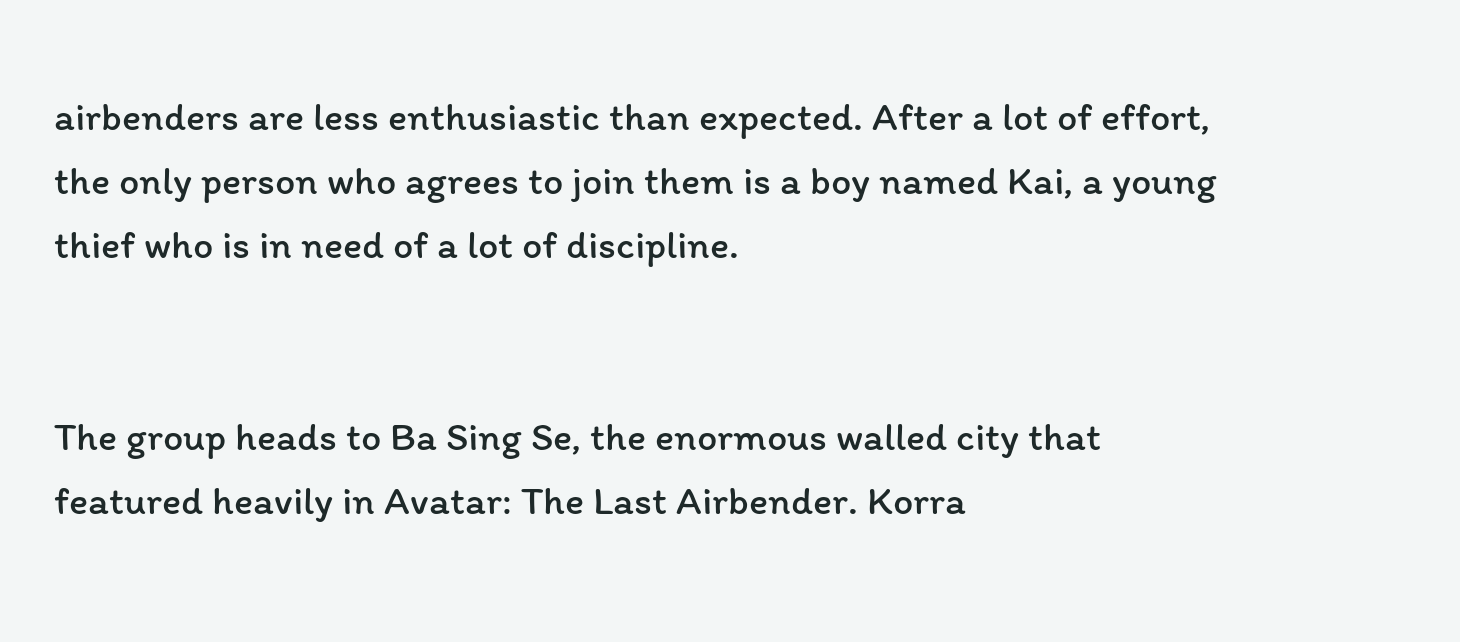airbenders are less enthusiastic than expected. After a lot of effort, the only person who agrees to join them is a boy named Kai, a young thief who is in need of a lot of discipline.


The group heads to Ba Sing Se, the enormous walled city that featured heavily in Avatar: The Last Airbender. Korra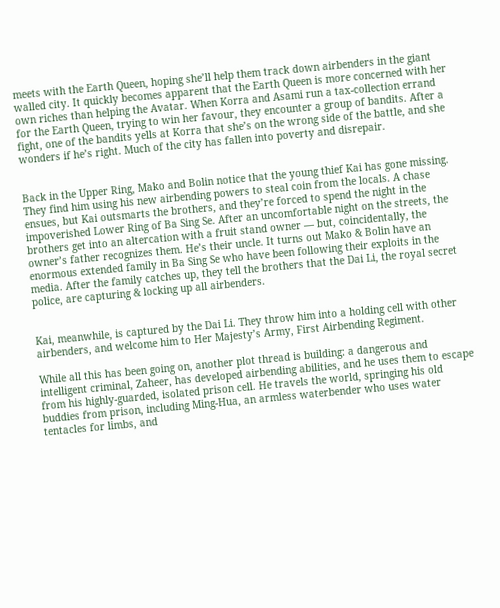meets with the Earth Queen, hoping she’ll help them track down airbenders in the giant walled city. It quickly becomes apparent that the Earth Queen is more concerned with her own riches than helping the Avatar. When Korra and Asami run a tax-collection errand for the Earth Queen, trying to win her favour, they encounter a group of bandits. After a fight, one of the bandits yells at Korra that she’s on the wrong side of the battle, and she wonders if he’s right. Much of the city has fallen into poverty and disrepair.


Back in the Upper Ring, Mako and Bolin notice that the young thief Kai has gone missing. They find him using his new airbending powers to steal coin from the locals. A chase ensues, but Kai outsmarts the brothers, and they’re forced to spend the night in the impoverished Lower Ring of Ba Sing Se. After an uncomfortable night on the streets, the brothers get into an altercation with a fruit stand owner — but, coincidentally, the owner’s father recognizes them. He’s their uncle. It turns out Mako & Bolin have an enormous extended family in Ba Sing Se who have been following their exploits in the media. After the family catches up, they tell the brothers that the Dai Li, the royal secret police, are capturing & locking up all airbenders.


Kai, meanwhile, is captured by the Dai Li. They throw him into a holding cell with other airbenders, and welcome him to Her Majesty’s Army, First Airbending Regiment.

While all this has been going on, another plot thread is building: a dangerous and intelligent criminal, Zaheer, has developed airbending abilities, and he uses them to escape from his highly-guarded, isolated prison cell. He travels the world, springing his old buddies from prison, including Ming-Hua, an armless waterbender who uses water tentacles for limbs, and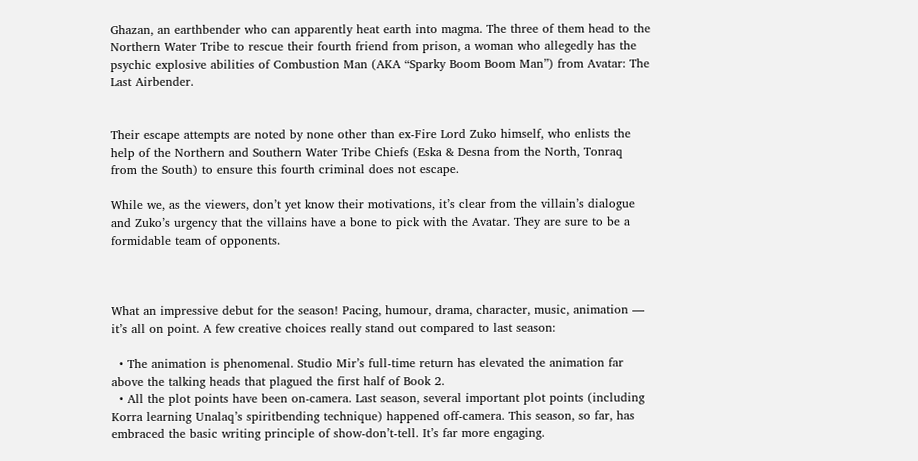Ghazan, an earthbender who can apparently heat earth into magma. The three of them head to the Northern Water Tribe to rescue their fourth friend from prison, a woman who allegedly has the psychic explosive abilities of Combustion Man (AKA “Sparky Boom Boom Man”) from Avatar: The Last Airbender.


Their escape attempts are noted by none other than ex-Fire Lord Zuko himself, who enlists the help of the Northern and Southern Water Tribe Chiefs (Eska & Desna from the North, Tonraq from the South) to ensure this fourth criminal does not escape.

While we, as the viewers, don’t yet know their motivations, it’s clear from the villain’s dialogue and Zuko’s urgency that the villains have a bone to pick with the Avatar. They are sure to be a formidable team of opponents.



What an impressive debut for the season! Pacing, humour, drama, character, music, animation — it’s all on point. A few creative choices really stand out compared to last season:

  • The animation is phenomenal. Studio Mir’s full-time return has elevated the animation far above the talking heads that plagued the first half of Book 2.
  • All the plot points have been on-camera. Last season, several important plot points (including Korra learning Unalaq’s spiritbending technique) happened off-camera. This season, so far, has embraced the basic writing principle of show-don’t-tell. It’s far more engaging.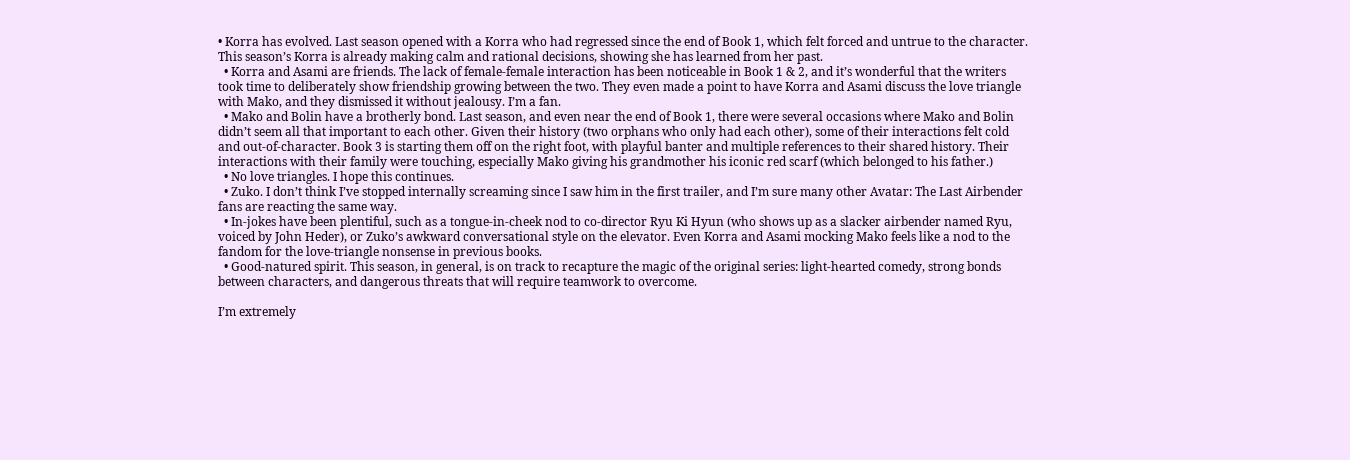• Korra has evolved. Last season opened with a Korra who had regressed since the end of Book 1, which felt forced and untrue to the character. This season’s Korra is already making calm and rational decisions, showing she has learned from her past.
  • Korra and Asami are friends. The lack of female-female interaction has been noticeable in Book 1 & 2, and it’s wonderful that the writers took time to deliberately show friendship growing between the two. They even made a point to have Korra and Asami discuss the love triangle with Mako, and they dismissed it without jealousy. I’m a fan.
  • Mako and Bolin have a brotherly bond. Last season, and even near the end of Book 1, there were several occasions where Mako and Bolin didn’t seem all that important to each other. Given their history (two orphans who only had each other), some of their interactions felt cold and out-of-character. Book 3 is starting them off on the right foot, with playful banter and multiple references to their shared history. Their interactions with their family were touching, especially Mako giving his grandmother his iconic red scarf (which belonged to his father.)
  • No love triangles. I hope this continues.
  • Zuko. I don’t think I’ve stopped internally screaming since I saw him in the first trailer, and I’m sure many other Avatar: The Last Airbender fans are reacting the same way.
  • In-jokes have been plentiful, such as a tongue-in-cheek nod to co-director Ryu Ki Hyun (who shows up as a slacker airbender named Ryu, voiced by John Heder), or Zuko’s awkward conversational style on the elevator. Even Korra and Asami mocking Mako feels like a nod to the fandom for the love-triangle nonsense in previous books.
  • Good-natured spirit. This season, in general, is on track to recapture the magic of the original series: light-hearted comedy, strong bonds between characters, and dangerous threats that will require teamwork to overcome.

I’m extremely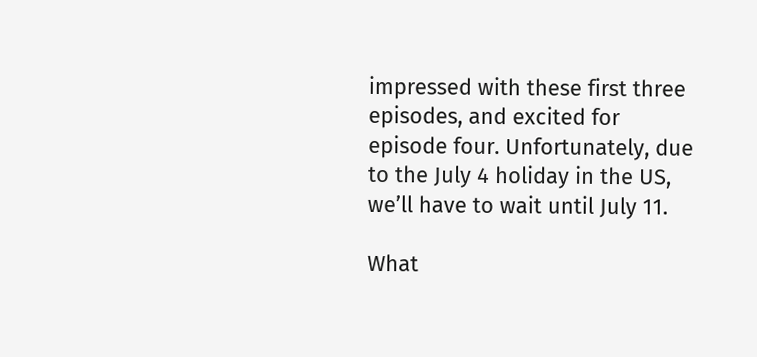impressed with these first three episodes, and excited for episode four. Unfortunately, due to the July 4 holiday in the US, we’ll have to wait until July 11.

What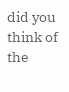did you think of the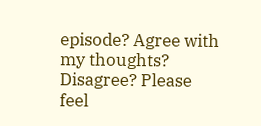episode? Agree with my thoughts? Disagree? Please feel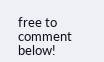free to comment below!